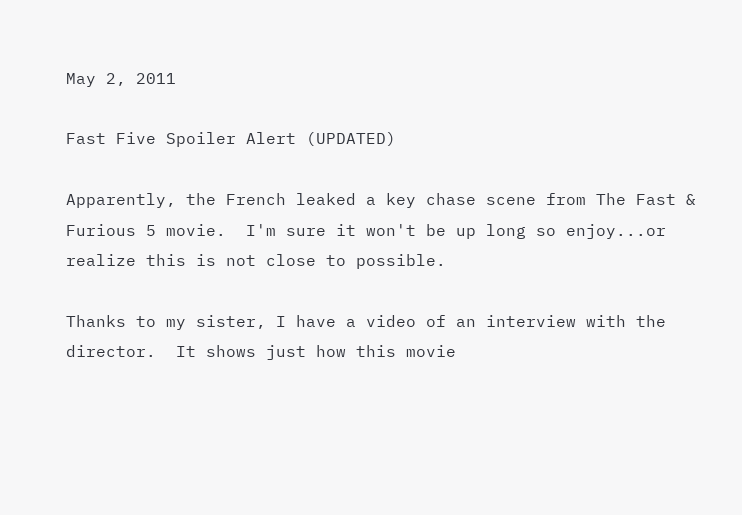May 2, 2011

Fast Five Spoiler Alert (UPDATED)

Apparently, the French leaked a key chase scene from The Fast & Furious 5 movie.  I'm sure it won't be up long so enjoy...or realize this is not close to possible.

Thanks to my sister, I have a video of an interview with the director.  It shows just how this movie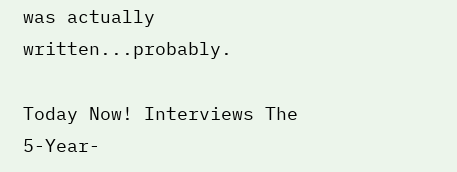was actually written...probably.

Today Now! Interviews The 5-Year-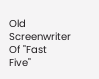Old Screenwriter Of "Fast Five"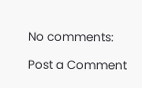No comments:

Post a Comment